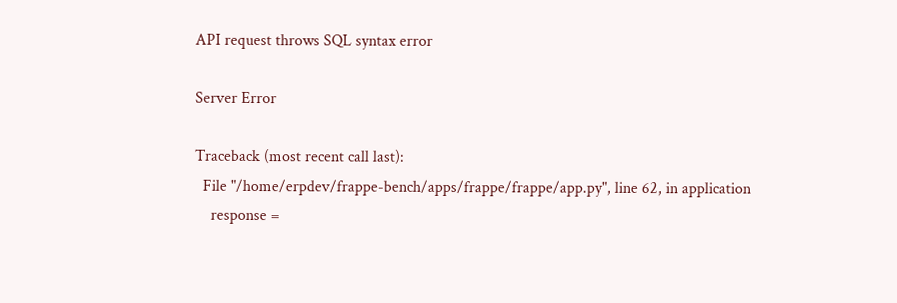API request throws SQL syntax error

Server Error

Traceback (most recent call last):
  File "/home/erpdev/frappe-bench/apps/frappe/frappe/app.py", line 62, in application
    response =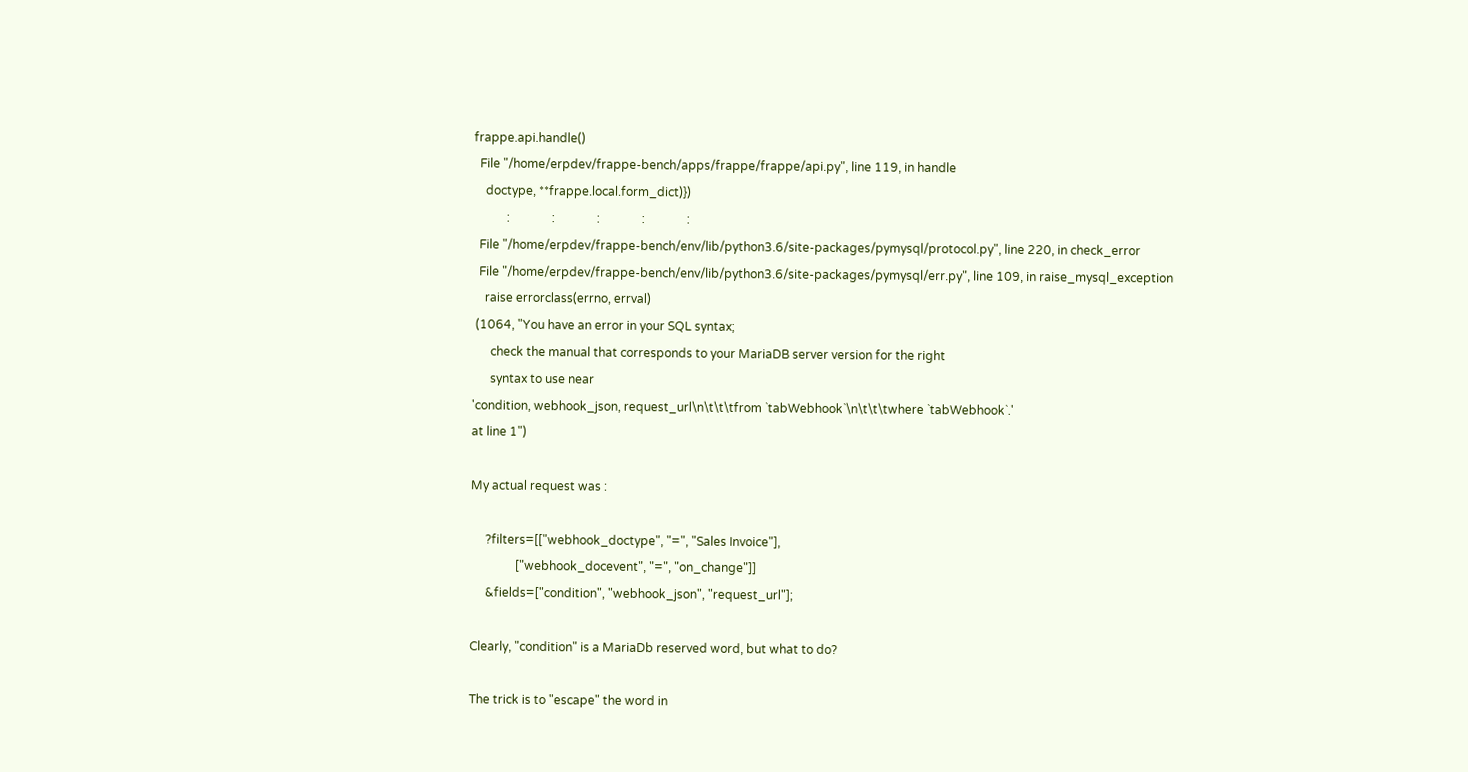frappe.api.handle()
  File "/home/erpdev/frappe-bench/apps/frappe/frappe/api.py", line 119, in handle
    doctype, **frappe.local.form_dict)})
           :              :              :              :              :
  File "/home/erpdev/frappe-bench/env/lib/python3.6/site-packages/pymysql/protocol.py", line 220, in check_error
  File "/home/erpdev/frappe-bench/env/lib/python3.6/site-packages/pymysql/err.py", line 109, in raise_mysql_exception
    raise errorclass(errno, errval)
 (1064, "You have an error in your SQL syntax;
      check the manual that corresponds to your MariaDB server version for the right
      syntax to use near
'condition, webhook_json, request_url\n\t\t\tfrom `tabWebhook`\n\t\t\twhere `tabWebhook`.'
at line 1")

My actual request was :

     ?filters=[["webhook_doctype", "=", "Sales Invoice"],
               ["webhook_docevent", "=", "on_change"]]
     &fields=["condition", "webhook_json", "request_url"];

Clearly, "condition" is a MariaDb reserved word, but what to do?

The trick is to "escape" the word in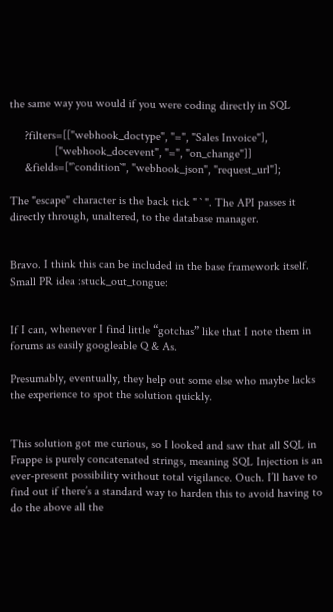the same way you would if you were coding directly in SQL

     ?filters=[["webhook_doctype", "=", "Sales Invoice"],
               ["webhook_docevent", "=", "on_change"]]
     &fields=["`condition`", "webhook_json", "request_url"];

The "escape" character is the back tick " ` ". The API passes it directly through, unaltered, to the database manager.


Bravo. I think this can be included in the base framework itself. Small PR idea :stuck_out_tongue:


If I can, whenever I find little “gotchas” like that I note them in forums as easily googleable Q & As.

Presumably, eventually, they help out some else who maybe lacks the experience to spot the solution quickly.


This solution got me curious, so I looked and saw that all SQL in Frappe is purely concatenated strings, meaning SQL Injection is an ever-present possibility without total vigilance. Ouch. I’ll have to find out if there’s a standard way to harden this to avoid having to do the above all the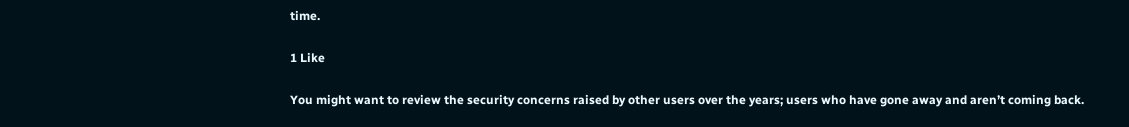time.

1 Like

You might want to review the security concerns raised by other users over the years; users who have gone away and aren’t coming back.